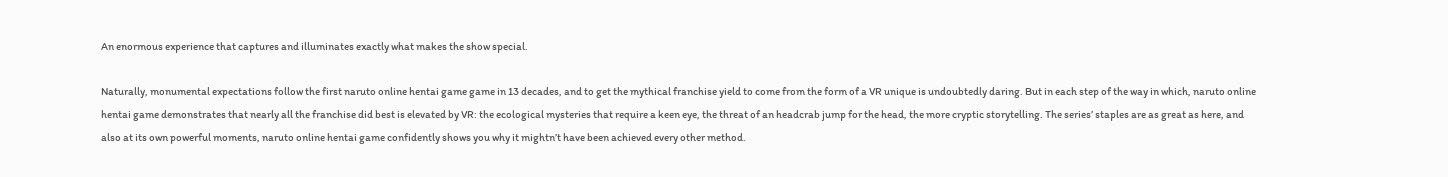An enormous experience that captures and illuminates exactly what makes the show special.

Naturally, monumental expectations follow the first naruto online hentai game game in 13 decades, and to get the mythical franchise yield to come from the form of a VR unique is undoubtedly daring. But in each step of the way in which, naruto online hentai game demonstrates that nearly all the franchise did best is elevated by VR: the ecological mysteries that require a keen eye, the threat of an headcrab jump for the head, the more cryptic storytelling. The series’ staples are as great as here, and also at its own powerful moments, naruto online hentai game confidently shows you why it mightn’t have been achieved every other method.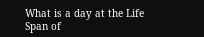What is a day at the Life Span of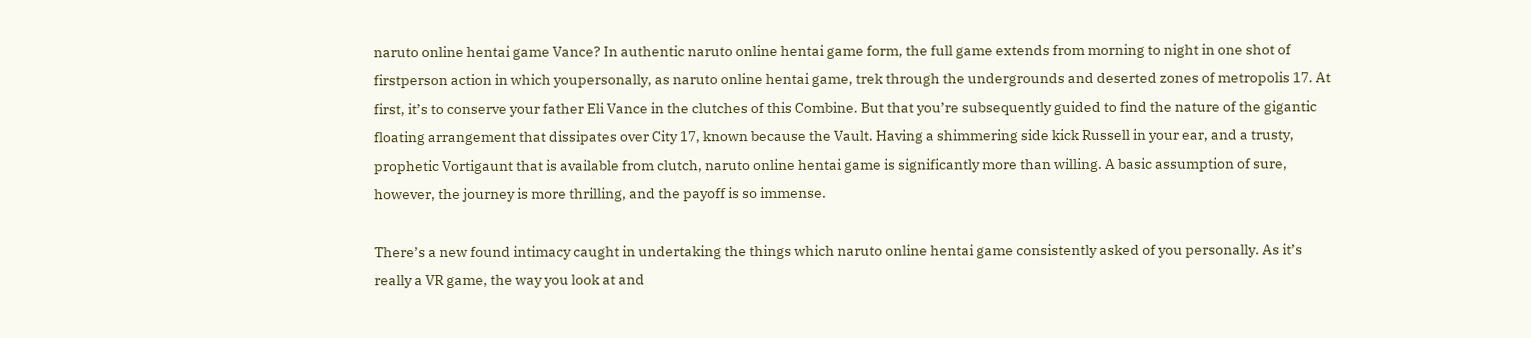naruto online hentai game Vance? In authentic naruto online hentai game form, the full game extends from morning to night in one shot of firstperson action in which youpersonally, as naruto online hentai game, trek through the undergrounds and deserted zones of metropolis 17. At first, it’s to conserve your father Eli Vance in the clutches of this Combine. But that you’re subsequently guided to find the nature of the gigantic floating arrangement that dissipates over City 17, known because the Vault. Having a shimmering side kick Russell in your ear, and a trusty, prophetic Vortigaunt that is available from clutch, naruto online hentai game is significantly more than willing. A basic assumption of sure, however, the journey is more thrilling, and the payoff is so immense.

There’s a new found intimacy caught in undertaking the things which naruto online hentai game consistently asked of you personally. As it’s really a VR game, the way you look at and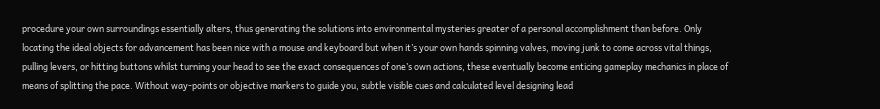procedure your own surroundings essentially alters, thus generating the solutions into environmental mysteries greater of a personal accomplishment than before. Only locating the ideal objects for advancement has been nice with a mouse and keyboard but when it’s your own hands spinning valves, moving junk to come across vital things, pulling levers, or hitting buttons whilst turning your head to see the exact consequences of one’s own actions, these eventually become enticing gameplay mechanics in place of means of splitting the pace. Without way-points or objective markers to guide you, subtle visible cues and calculated level designing lead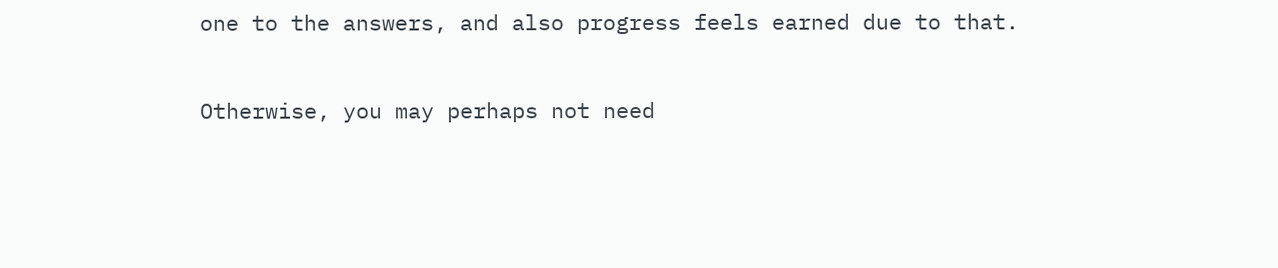one to the answers, and also progress feels earned due to that.

Otherwise, you may perhaps not need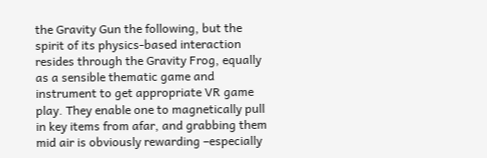the Gravity Gun the following, but the spirit of its physics-based interaction resides through the Gravity Frog, equally as a sensible thematic game and instrument to get appropriate VR game play. They enable one to magnetically pull in key items from afar, and grabbing them mid air is obviously rewarding –especially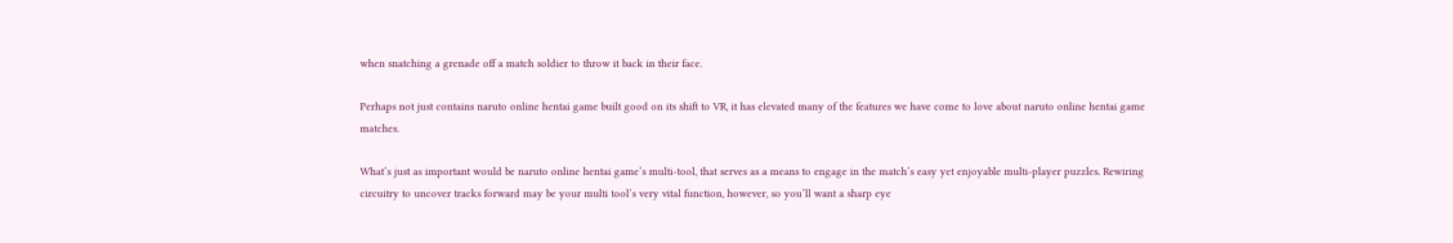when snatching a grenade off a match soldier to throw it back in their face.

Perhaps not just contains naruto online hentai game built good on its shift to VR, it has elevated many of the features we have come to love about naruto online hentai game matches.

What’s just as important would be naruto online hentai game‘s multi-tool, that serves as a means to engage in the match’s easy yet enjoyable multi-player puzzles. Rewiring circuitry to uncover tracks forward may be your multi tool’s very vital function, however, so you’ll want a sharp eye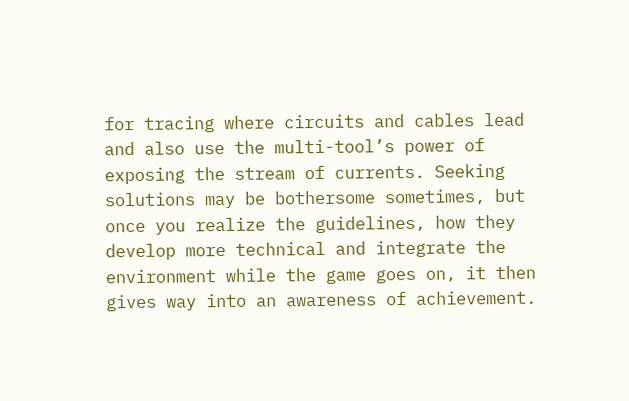for tracing where circuits and cables lead and also use the multi-tool’s power of exposing the stream of currents. Seeking solutions may be bothersome sometimes, but once you realize the guidelines, how they develop more technical and integrate the environment while the game goes on, it then gives way into an awareness of achievement.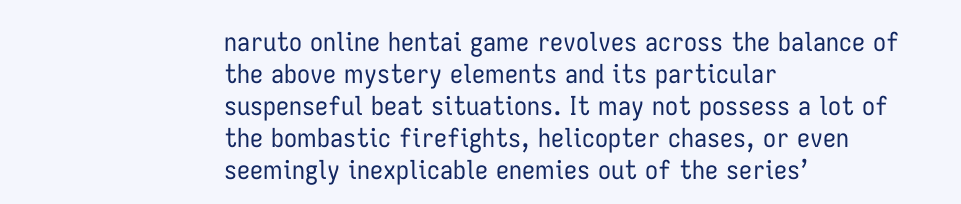naruto online hentai game revolves across the balance of the above mystery elements and its particular suspenseful beat situations. It may not possess a lot of the bombastic firefights, helicopter chases, or even seemingly inexplicable enemies out of the series’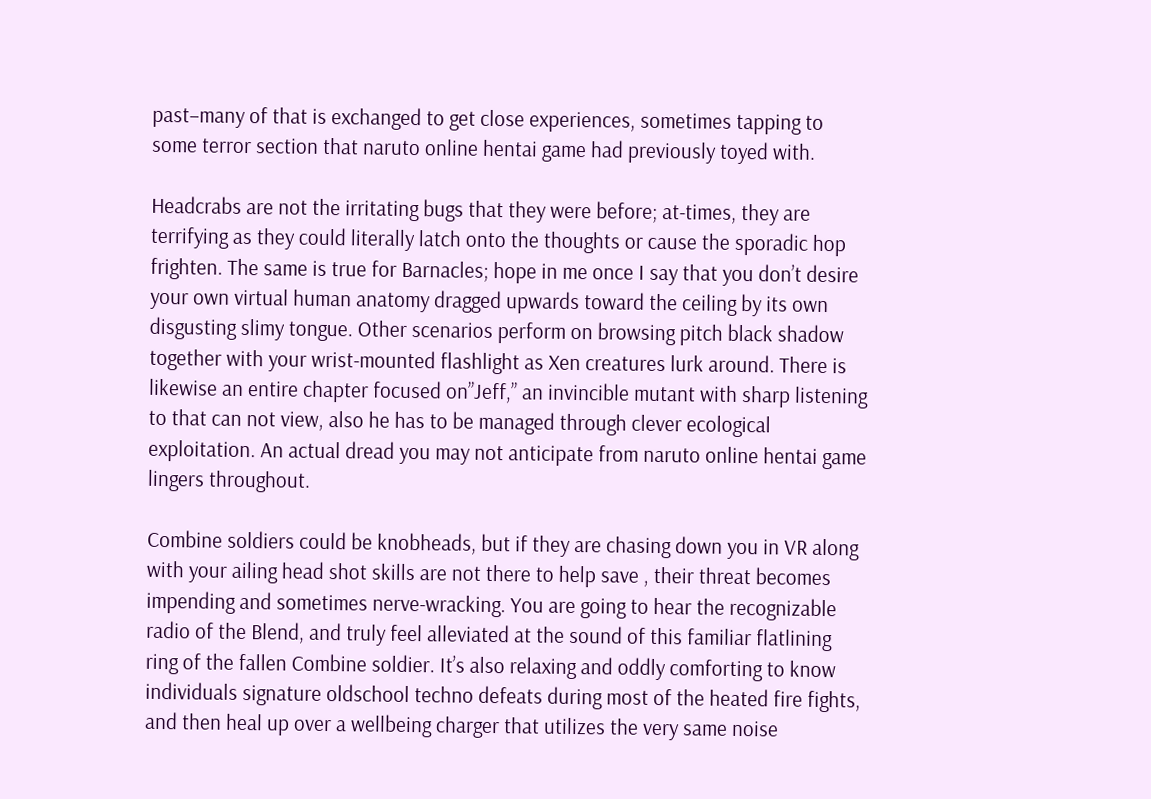past–many of that is exchanged to get close experiences, sometimes tapping to some terror section that naruto online hentai game had previously toyed with.

Headcrabs are not the irritating bugs that they were before; at-times, they are terrifying as they could literally latch onto the thoughts or cause the sporadic hop frighten. The same is true for Barnacles; hope in me once I say that you don’t desire your own virtual human anatomy dragged upwards toward the ceiling by its own disgusting slimy tongue. Other scenarios perform on browsing pitch black shadow together with your wrist-mounted flashlight as Xen creatures lurk around. There is likewise an entire chapter focused on”Jeff,” an invincible mutant with sharp listening to that can not view, also he has to be managed through clever ecological exploitation. An actual dread you may not anticipate from naruto online hentai game lingers throughout.

Combine soldiers could be knobheads, but if they are chasing down you in VR along with your ailing head shot skills are not there to help save , their threat becomes impending and sometimes nerve-wracking. You are going to hear the recognizable radio of the Blend, and truly feel alleviated at the sound of this familiar flatlining ring of the fallen Combine soldier. It’s also relaxing and oddly comforting to know individuals signature oldschool techno defeats during most of the heated fire fights, and then heal up over a wellbeing charger that utilizes the very same noise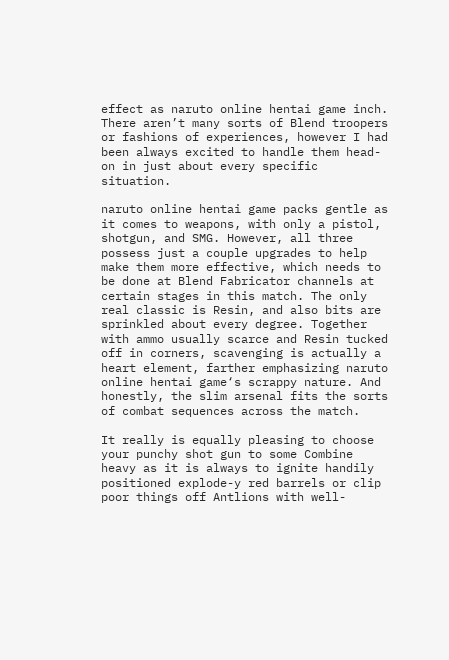effect as naruto online hentai game inch. There aren’t many sorts of Blend troopers or fashions of experiences, however I had been always excited to handle them head-on in just about every specific situation.

naruto online hentai game packs gentle as it comes to weapons, with only a pistol, shotgun, and SMG. However, all three possess just a couple upgrades to help make them more effective, which needs to be done at Blend Fabricator channels at certain stages in this match. The only real classic is Resin, and also bits are sprinkled about every degree. Together with ammo usually scarce and Resin tucked off in corners, scavenging is actually a heart element, farther emphasizing naruto online hentai game‘s scrappy nature. And honestly, the slim arsenal fits the sorts of combat sequences across the match.

It really is equally pleasing to choose your punchy shot gun to some Combine heavy as it is always to ignite handily positioned explode-y red barrels or clip poor things off Antlions with well-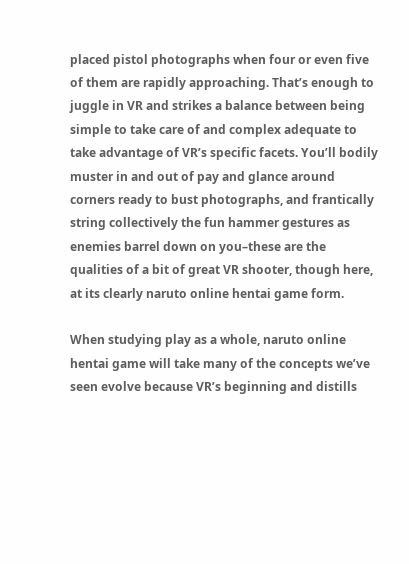placed pistol photographs when four or even five of them are rapidly approaching. That’s enough to juggle in VR and strikes a balance between being simple to take care of and complex adequate to take advantage of VR’s specific facets. You’ll bodily muster in and out of pay and glance around corners ready to bust photographs, and frantically string collectively the fun hammer gestures as enemies barrel down on you–these are the qualities of a bit of great VR shooter, though here, at its clearly naruto online hentai game form.

When studying play as a whole, naruto online hentai game will take many of the concepts we’ve seen evolve because VR’s beginning and distills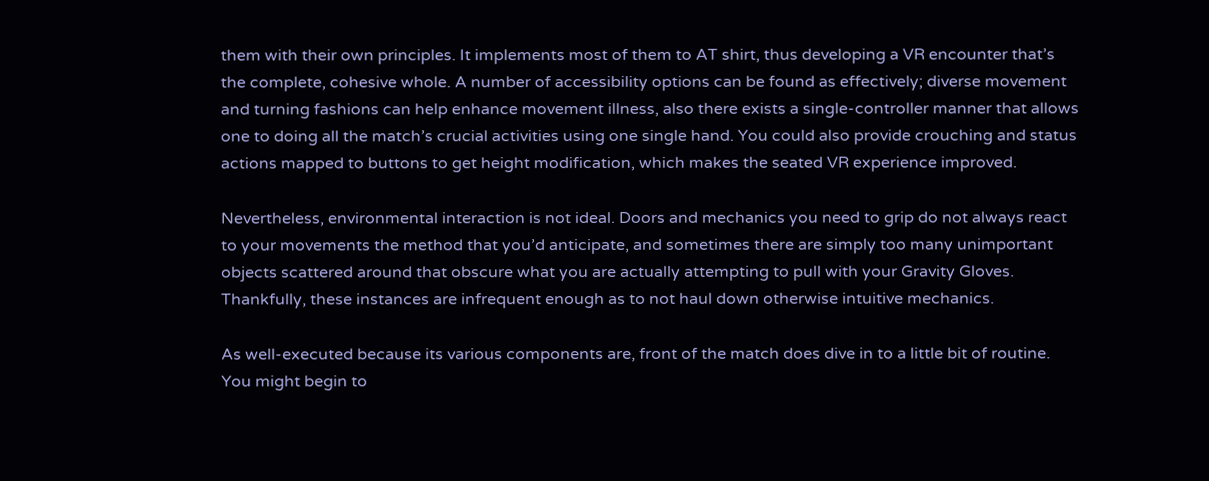them with their own principles. It implements most of them to AT shirt, thus developing a VR encounter that’s the complete, cohesive whole. A number of accessibility options can be found as effectively; diverse movement and turning fashions can help enhance movement illness, also there exists a single-controller manner that allows one to doing all the match’s crucial activities using one single hand. You could also provide crouching and status actions mapped to buttons to get height modification, which makes the seated VR experience improved.

Nevertheless, environmental interaction is not ideal. Doors and mechanics you need to grip do not always react to your movements the method that you’d anticipate, and sometimes there are simply too many unimportant objects scattered around that obscure what you are actually attempting to pull with your Gravity Gloves. Thankfully, these instances are infrequent enough as to not haul down otherwise intuitive mechanics.

As well-executed because its various components are, front of the match does dive in to a little bit of routine. You might begin to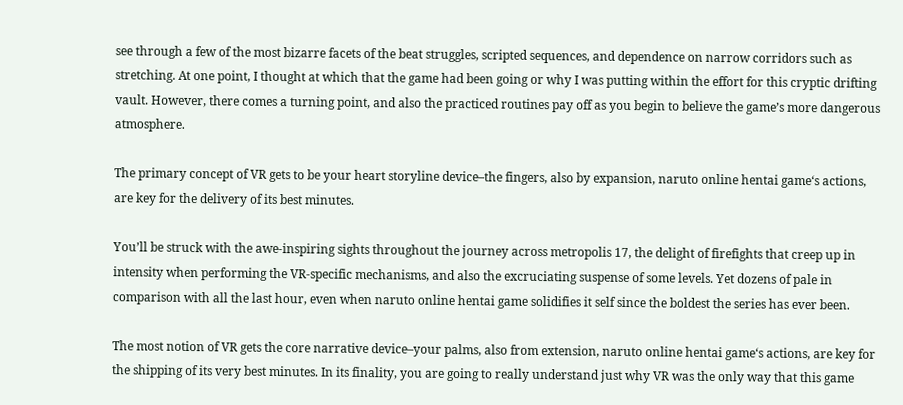see through a few of the most bizarre facets of the beat struggles, scripted sequences, and dependence on narrow corridors such as stretching. At one point, I thought at which that the game had been going or why I was putting within the effort for this cryptic drifting vault. However, there comes a turning point, and also the practiced routines pay off as you begin to believe the game’s more dangerous atmosphere.

The primary concept of VR gets to be your heart storyline device–the fingers, also by expansion, naruto online hentai game‘s actions, are key for the delivery of its best minutes.

You’ll be struck with the awe-inspiring sights throughout the journey across metropolis 17, the delight of firefights that creep up in intensity when performing the VR-specific mechanisms, and also the excruciating suspense of some levels. Yet dozens of pale in comparison with all the last hour, even when naruto online hentai game solidifies it self since the boldest the series has ever been.

The most notion of VR gets the core narrative device–your palms, also from extension, naruto online hentai game‘s actions, are key for the shipping of its very best minutes. In its finality, you are going to really understand just why VR was the only way that this game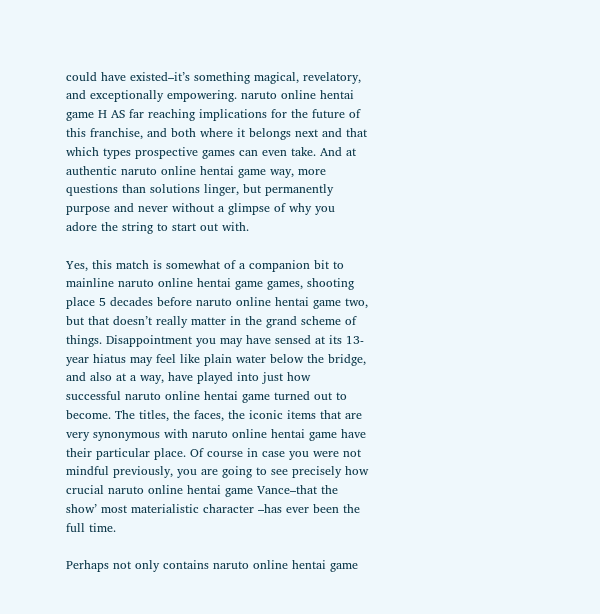could have existed–it’s something magical, revelatory, and exceptionally empowering. naruto online hentai game H AS far reaching implications for the future of this franchise, and both where it belongs next and that which types prospective games can even take. And at authentic naruto online hentai game way, more questions than solutions linger, but permanently purpose and never without a glimpse of why you adore the string to start out with.

Yes, this match is somewhat of a companion bit to mainline naruto online hentai game games, shooting place 5 decades before naruto online hentai game two, but that doesn’t really matter in the grand scheme of things. Disappointment you may have sensed at its 13-year hiatus may feel like plain water below the bridge, and also at a way, have played into just how successful naruto online hentai game turned out to become. The titles, the faces, the iconic items that are very synonymous with naruto online hentai game have their particular place. Of course in case you were not mindful previously, you are going to see precisely how crucial naruto online hentai game Vance–that the show’ most materialistic character –has ever been the full time.

Perhaps not only contains naruto online hentai game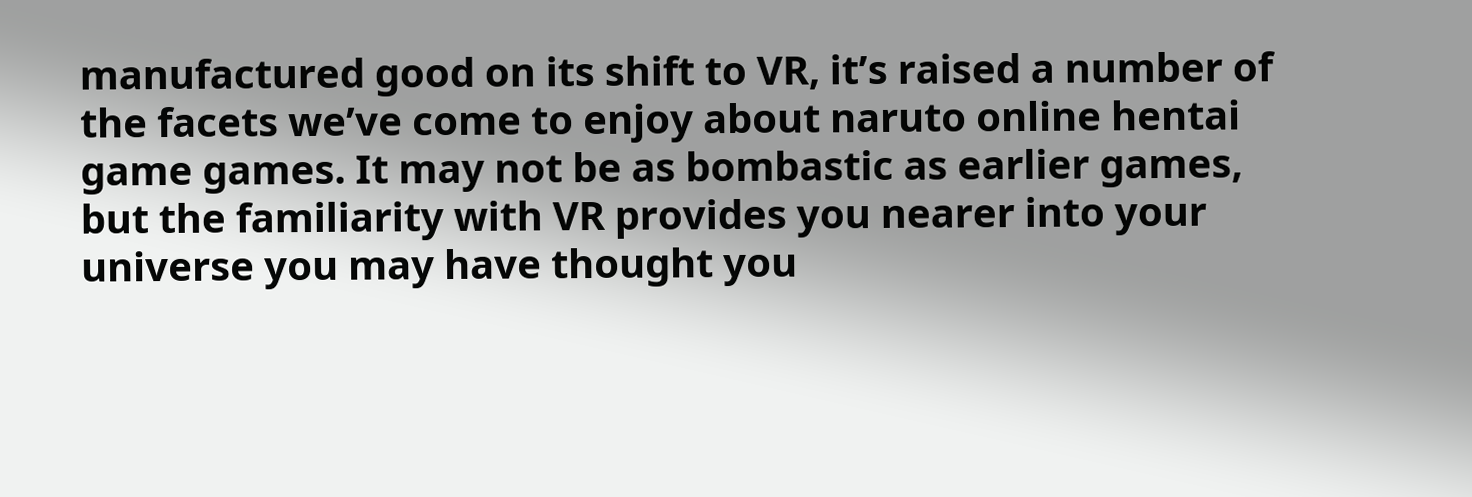manufactured good on its shift to VR, it’s raised a number of the facets we’ve come to enjoy about naruto online hentai game games. It may not be as bombastic as earlier games, but the familiarity with VR provides you nearer into your universe you may have thought you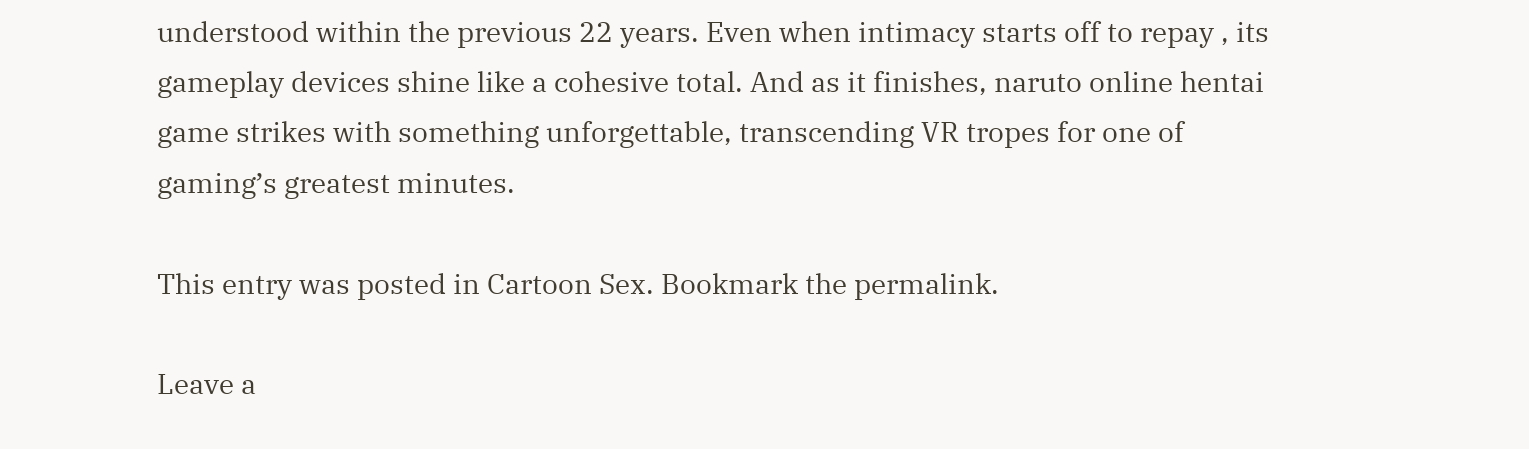understood within the previous 22 years. Even when intimacy starts off to repay , its gameplay devices shine like a cohesive total. And as it finishes, naruto online hentai game strikes with something unforgettable, transcending VR tropes for one of gaming’s greatest minutes.

This entry was posted in Cartoon Sex. Bookmark the permalink.

Leave a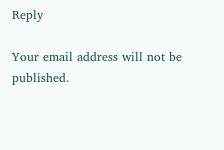Reply

Your email address will not be published.